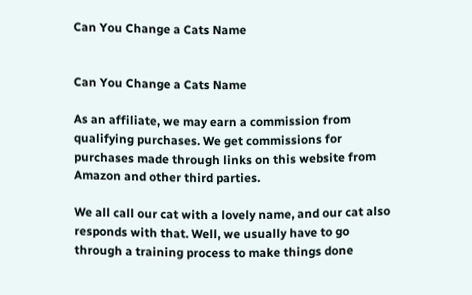Can You Change a Cats Name


Can You Change a Cats Name

As an affiliate, we may earn a commission from qualifying purchases. We get commissions for purchases made through links on this website from Amazon and other third parties.

We all call our cat with a lovely name, and our cat also responds with that. Well, we usually have to go through a training process to make things done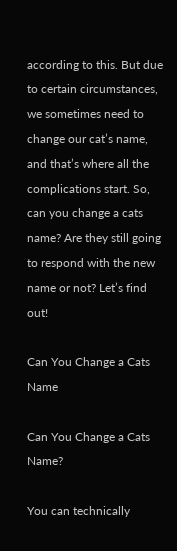according to this. But due to certain circumstances, we sometimes need to change our cat’s name, and that’s where all the complications start. So, can you change a cats name? Are they still going to respond with the new name or not? Let’s find out!

Can You Change a Cats Name

Can You Change a Cats Name?

You can technically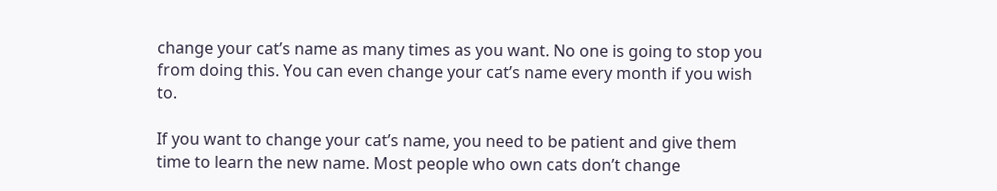change your cat’s name as many times as you want. No one is going to stop you from doing this. You can even change your cat’s name every month if you wish to.

If you want to change your cat’s name, you need to be patient and give them time to learn the new name. Most people who own cats don’t change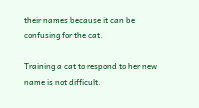their names because it can be confusing for the cat.

Training a cat to respond to her new name is not difficult.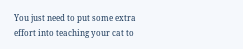You just need to put some extra effort into teaching your cat to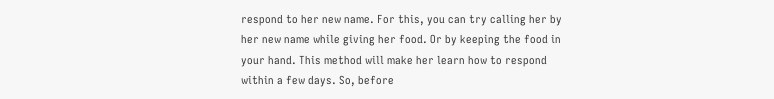respond to her new name. For this, you can try calling her by her new name while giving her food. Or by keeping the food in your hand. This method will make her learn how to respond within a few days. So, before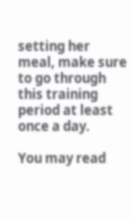setting her meal, make sure to go through this training period at least once a day.

You may read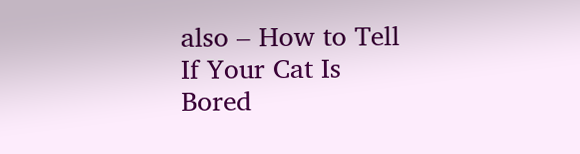also – How to Tell If Your Cat Is Bored